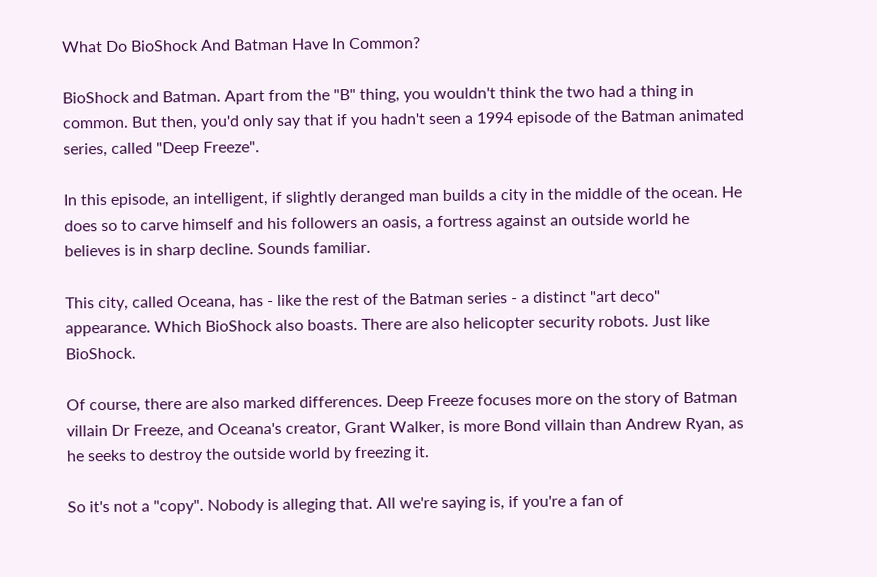What Do BioShock And Batman Have In Common?

BioShock and Batman. Apart from the "B" thing, you wouldn't think the two had a thing in common. But then, you'd only say that if you hadn't seen a 1994 episode of the Batman animated series, called "Deep Freeze".

In this episode, an intelligent, if slightly deranged man builds a city in the middle of the ocean. He does so to carve himself and his followers an oasis, a fortress against an outside world he believes is in sharp decline. Sounds familiar.

This city, called Oceana, has - like the rest of the Batman series - a distinct "art deco" appearance. Which BioShock also boasts. There are also helicopter security robots. Just like BioShock.

Of course, there are also marked differences. Deep Freeze focuses more on the story of Batman villain Dr Freeze, and Oceana's creator, Grant Walker, is more Bond villain than Andrew Ryan, as he seeks to destroy the outside world by freezing it.

So it's not a "copy". Nobody is alleging that. All we're saying is, if you're a fan of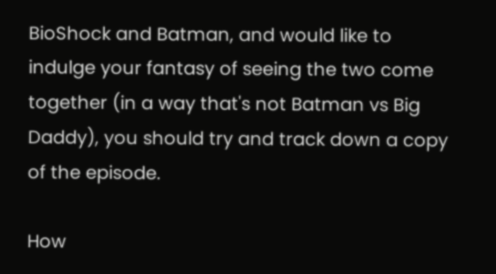BioShock and Batman, and would like to indulge your fantasy of seeing the two come together (in a way that's not Batman vs Big Daddy), you should try and track down a copy of the episode.

How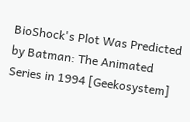BioShock's Plot Was Predicted by Batman: The Animated Series in 1994 [Geekosystem]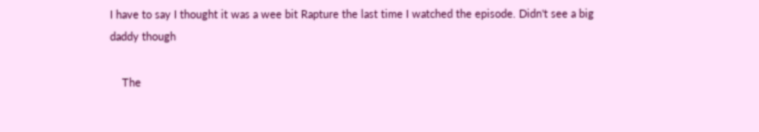I have to say I thought it was a wee bit Rapture the last time I watched the episode. Didn't see a big daddy though

    The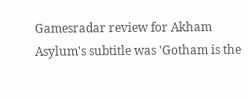Gamesradar review for Akham Asylum's subtitle was 'Gotham is the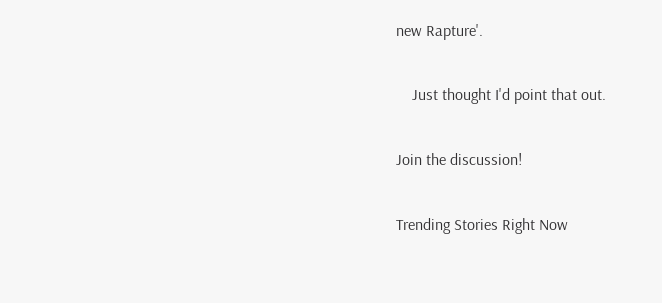new Rapture'.

    Just thought I'd point that out.

Join the discussion!

Trending Stories Right Now